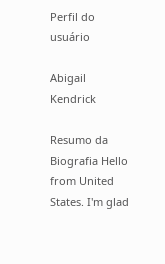Perfil do usuário

Abigail Kendrick

Resumo da Biografia Hello from United States. I'm glad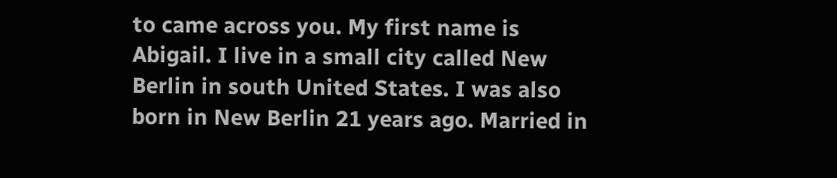to came across you. My first name is Abigail. I live in a small city called New Berlin in south United States. I was also born in New Berlin 21 years ago. Married in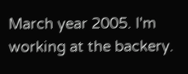March year 2005. I'm working at the backery.